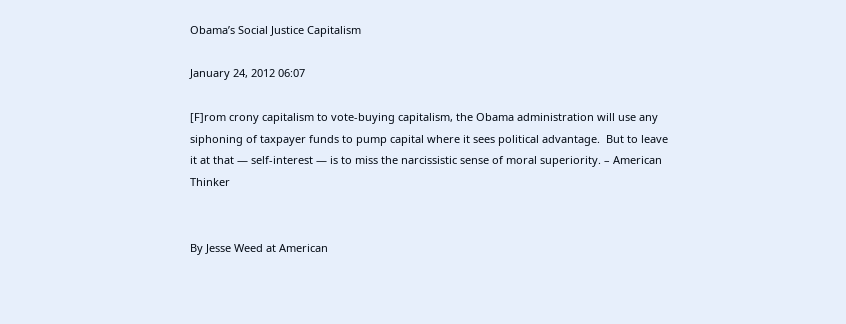Obama’s Social Justice Capitalism

January 24, 2012 06:07

[F]rom crony capitalism to vote-buying capitalism, the Obama administration will use any siphoning of taxpayer funds to pump capital where it sees political advantage.  But to leave it at that — self-interest — is to miss the narcissistic sense of moral superiority. – American Thinker


By Jesse Weed at American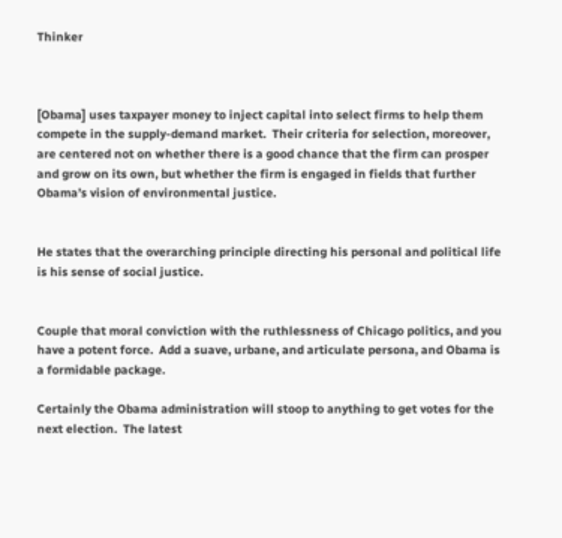Thinker



[Obama] uses taxpayer money to inject capital into select firms to help them compete in the supply-demand market.  Their criteria for selection, moreover, are centered not on whether there is a good chance that the firm can prosper and grow on its own, but whether the firm is engaged in fields that further Obama’s vision of environmental justice.


He states that the overarching principle directing his personal and political life is his sense of social justice.


Couple that moral conviction with the ruthlessness of Chicago politics, and you have a potent force.  Add a suave, urbane, and articulate persona, and Obama is a formidable package.

Certainly the Obama administration will stoop to anything to get votes for the next election.  The latest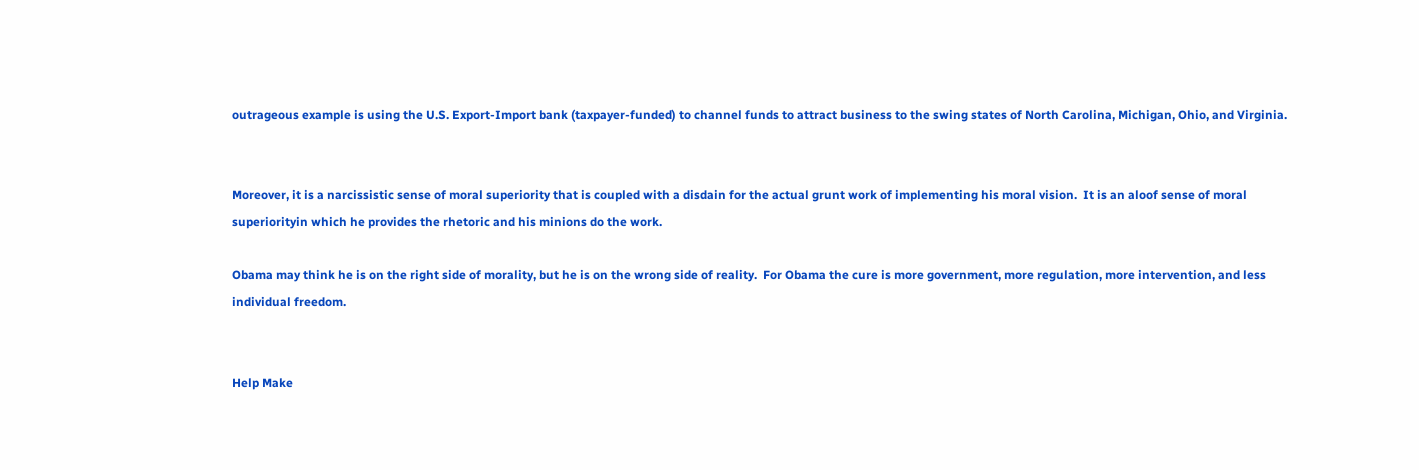outrageous example is using the U.S. Export-Import bank (taxpayer-funded) to channel funds to attract business to the swing states of North Carolina, Michigan, Ohio, and Virginia.


Moreover, it is a narcissistic sense of moral superiority that is coupled with a disdain for the actual grunt work of implementing his moral vision.  It is an aloof sense of moral superiorityin which he provides the rhetoric and his minions do the work.

Obama may think he is on the right side of morality, but he is on the wrong side of reality.  For Obama the cure is more government, more regulation, more intervention, and less individual freedom.


Help Make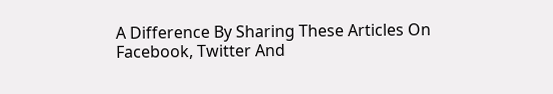A Difference By Sharing These Articles On Facebook, Twitter And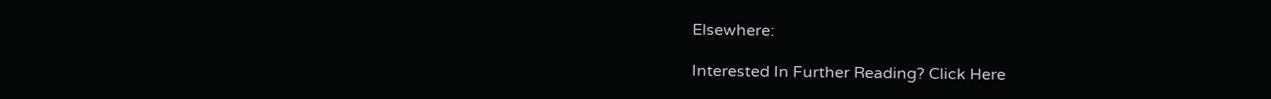Elsewhere:

Interested In Further Reading? Click Here